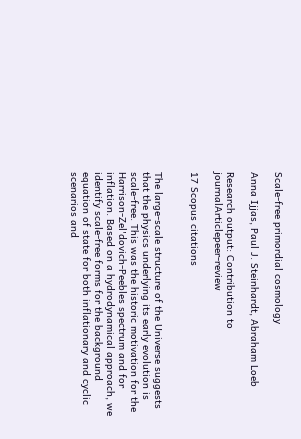Scale-free primordial cosmology

Anna Ijjas, Paul J. Steinhardt, Abraham Loeb

Research output: Contribution to journalArticlepeer-review

17 Scopus citations


The large-scale structure of the Universe suggests that the physics underlying its early evolution is scale-free. This was the historic motivation for the Harrison-Zel'dovich-Peebles spectrum and for inflation. Based on a hydrodynamical approach, we identify scale-free forms for the background equation of state for both inflationary and cyclic scenarios and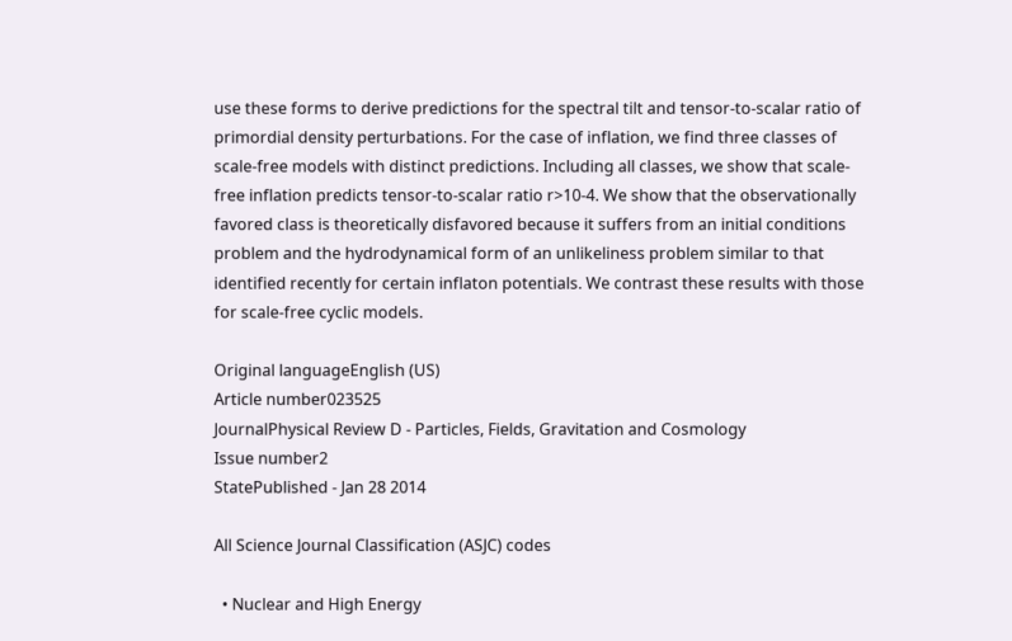use these forms to derive predictions for the spectral tilt and tensor-to-scalar ratio of primordial density perturbations. For the case of inflation, we find three classes of scale-free models with distinct predictions. Including all classes, we show that scale-free inflation predicts tensor-to-scalar ratio r>10-4. We show that the observationally favored class is theoretically disfavored because it suffers from an initial conditions problem and the hydrodynamical form of an unlikeliness problem similar to that identified recently for certain inflaton potentials. We contrast these results with those for scale-free cyclic models.

Original languageEnglish (US)
Article number023525
JournalPhysical Review D - Particles, Fields, Gravitation and Cosmology
Issue number2
StatePublished - Jan 28 2014

All Science Journal Classification (ASJC) codes

  • Nuclear and High Energy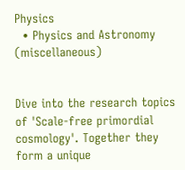Physics
  • Physics and Astronomy (miscellaneous)


Dive into the research topics of 'Scale-free primordial cosmology'. Together they form a unique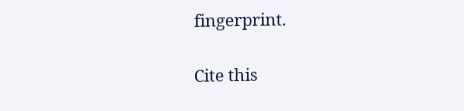fingerprint.

Cite this